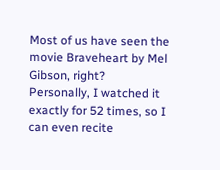Most of us have seen the movie Braveheart by Mel Gibson, right?
Personally, I watched it exactly for 52 times, so I can even recite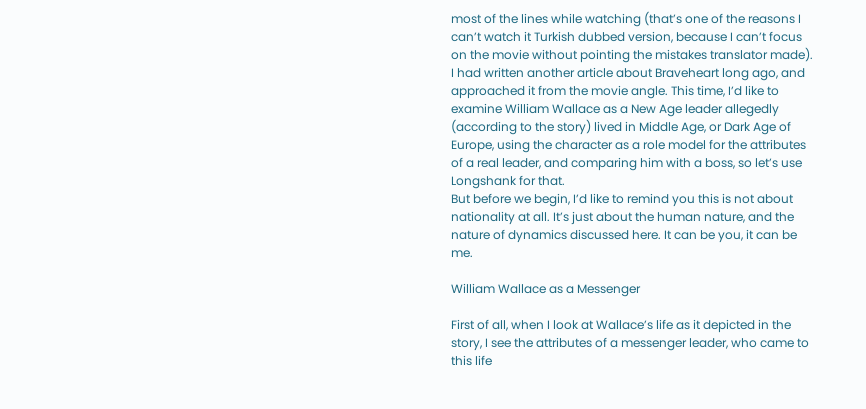most of the lines while watching (that’s one of the reasons I can’t watch it Turkish dubbed version, because I can’t focus on the movie without pointing the mistakes translator made).
I had written another article about Braveheart long ago, and approached it from the movie angle. This time, I’d like to examine William Wallace as a New Age leader allegedly (according to the story) lived in Middle Age, or Dark Age of Europe, using the character as a role model for the attributes of a real leader, and comparing him with a boss, so let’s use Longshank for that.
But before we begin, I’d like to remind you this is not about nationality at all. It’s just about the human nature, and the nature of dynamics discussed here. It can be you, it can be me.

William Wallace as a Messenger

First of all, when I look at Wallace’s life as it depicted in the story, I see the attributes of a messenger leader, who came to this life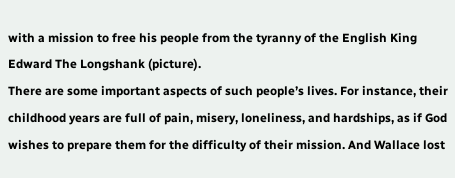with a mission to free his people from the tyranny of the English King Edward The Longshank (picture).
There are some important aspects of such people’s lives. For instance, their childhood years are full of pain, misery, loneliness, and hardships, as if God wishes to prepare them for the difficulty of their mission. And Wallace lost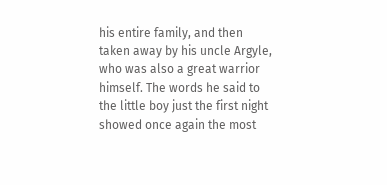his entire family, and then taken away by his uncle Argyle, who was also a great warrior himself. The words he said to the little boy just the first night showed once again the most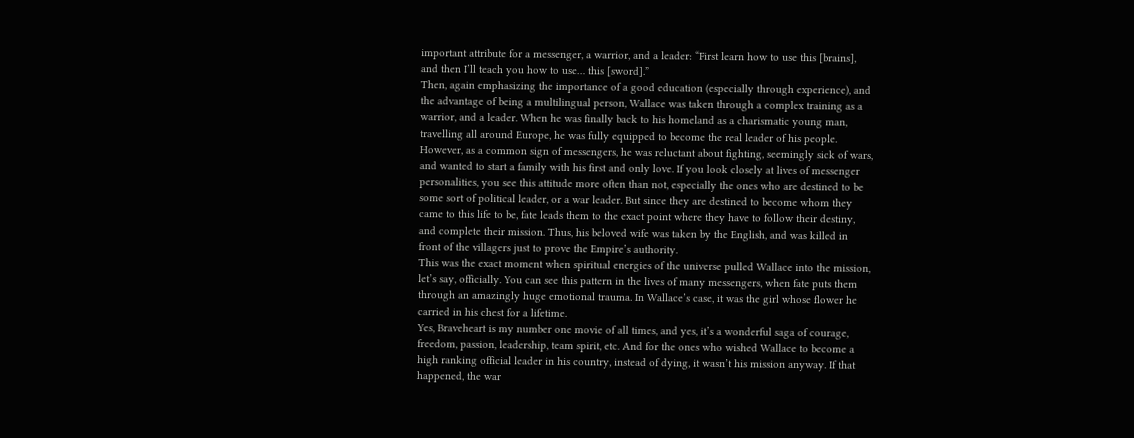important attribute for a messenger, a warrior, and a leader: “First learn how to use this [brains], and then I’ll teach you how to use… this [sword].”
Then, again emphasizing the importance of a good education (especially through experience), and the advantage of being a multilingual person, Wallace was taken through a complex training as a warrior, and a leader. When he was finally back to his homeland as a charismatic young man, travelling all around Europe, he was fully equipped to become the real leader of his people.
However, as a common sign of messengers, he was reluctant about fighting, seemingly sick of wars, and wanted to start a family with his first and only love. If you look closely at lives of messenger personalities, you see this attitude more often than not, especially the ones who are destined to be some sort of political leader, or a war leader. But since they are destined to become whom they came to this life to be, fate leads them to the exact point where they have to follow their destiny, and complete their mission. Thus, his beloved wife was taken by the English, and was killed in front of the villagers just to prove the Empire’s authority.
This was the exact moment when spiritual energies of the universe pulled Wallace into the mission, let’s say, officially. You can see this pattern in the lives of many messengers, when fate puts them through an amazingly huge emotional trauma. In Wallace’s case, it was the girl whose flower he carried in his chest for a lifetime.
Yes, Braveheart is my number one movie of all times, and yes, it’s a wonderful saga of courage, freedom, passion, leadership, team spirit, etc. And for the ones who wished Wallace to become a high ranking official leader in his country, instead of dying, it wasn’t his mission anyway. If that happened, the war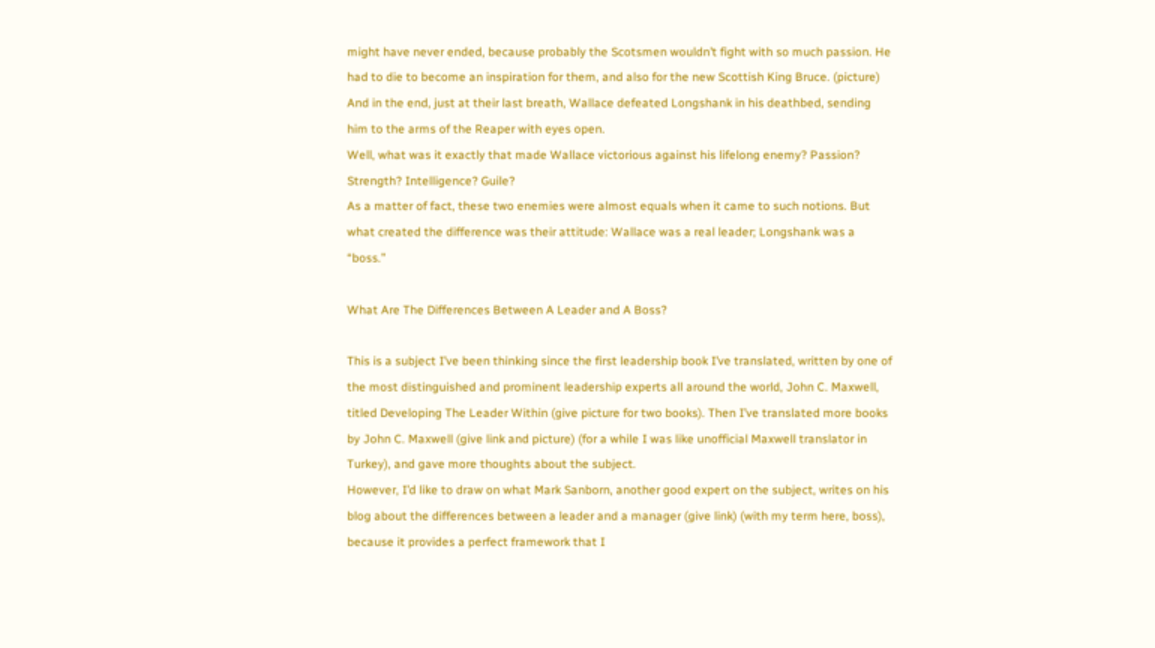might have never ended, because probably the Scotsmen wouldn’t fight with so much passion. He had to die to become an inspiration for them, and also for the new Scottish King Bruce. (picture)
And in the end, just at their last breath, Wallace defeated Longshank in his deathbed, sending him to the arms of the Reaper with eyes open.
Well, what was it exactly that made Wallace victorious against his lifelong enemy? Passion? Strength? Intelligence? Guile?
As a matter of fact, these two enemies were almost equals when it came to such notions. But what created the difference was their attitude: Wallace was a real leader; Longshank was a “boss.”

What Are The Differences Between A Leader and A Boss?

This is a subject I’ve been thinking since the first leadership book I’ve translated, written by one of the most distinguished and prominent leadership experts all around the world, John C. Maxwell, titled Developing The Leader Within (give picture for two books). Then I’ve translated more books by John C. Maxwell (give link and picture) (for a while I was like unofficial Maxwell translator in Turkey), and gave more thoughts about the subject.
However, I’d like to draw on what Mark Sanborn, another good expert on the subject, writes on his blog about the differences between a leader and a manager (give link) (with my term here, boss), because it provides a perfect framework that I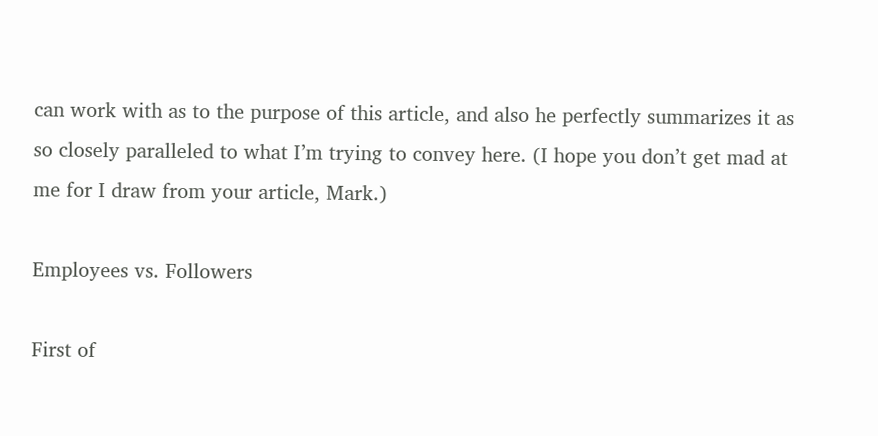can work with as to the purpose of this article, and also he perfectly summarizes it as so closely paralleled to what I’m trying to convey here. (I hope you don’t get mad at me for I draw from your article, Mark.)

Employees vs. Followers

First of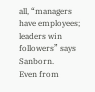all, “managers have employees; leaders win followers” says Sanborn.
Even from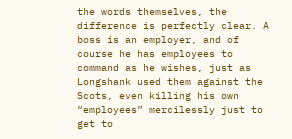the words themselves, the difference is perfectly clear. A boss is an employer, and of course he has employees to command as he wishes, just as Longshank used them against the Scots, even killing his own “employees” mercilessly just to get to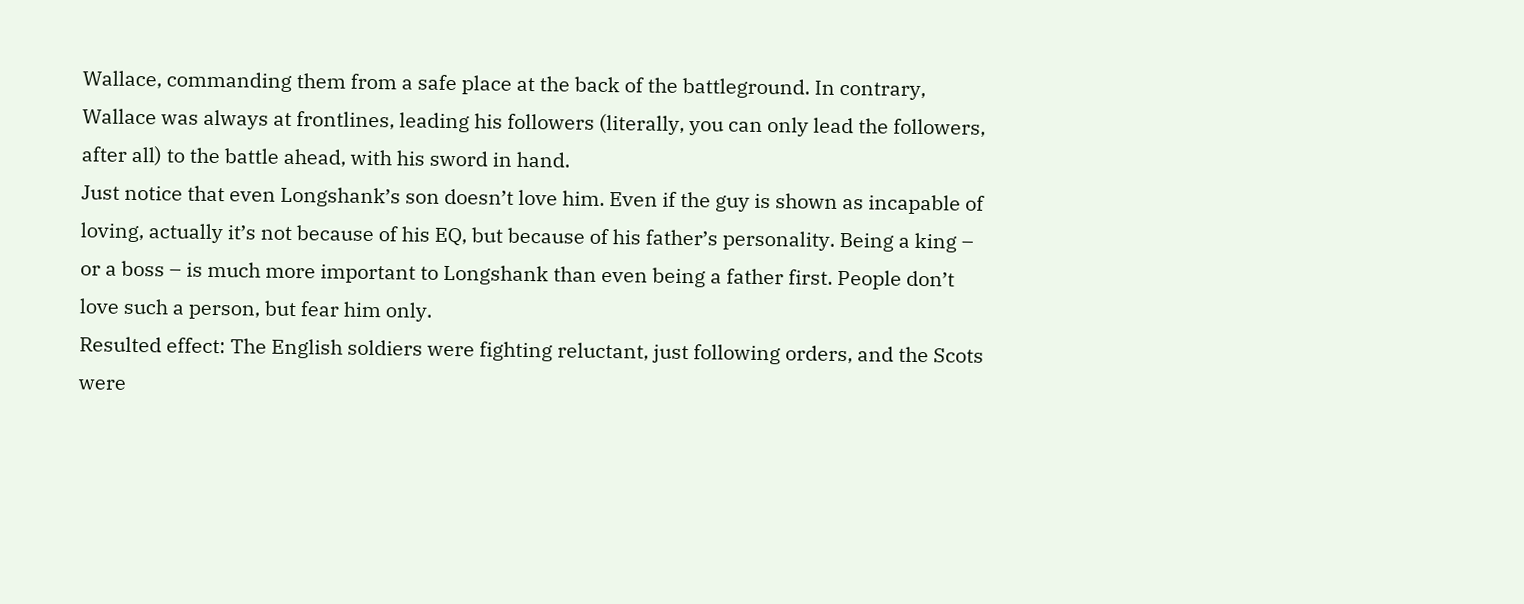Wallace, commanding them from a safe place at the back of the battleground. In contrary, Wallace was always at frontlines, leading his followers (literally, you can only lead the followers, after all) to the battle ahead, with his sword in hand.
Just notice that even Longshank’s son doesn’t love him. Even if the guy is shown as incapable of loving, actually it’s not because of his EQ, but because of his father’s personality. Being a king – or a boss – is much more important to Longshank than even being a father first. People don’t love such a person, but fear him only.
Resulted effect: The English soldiers were fighting reluctant, just following orders, and the Scots were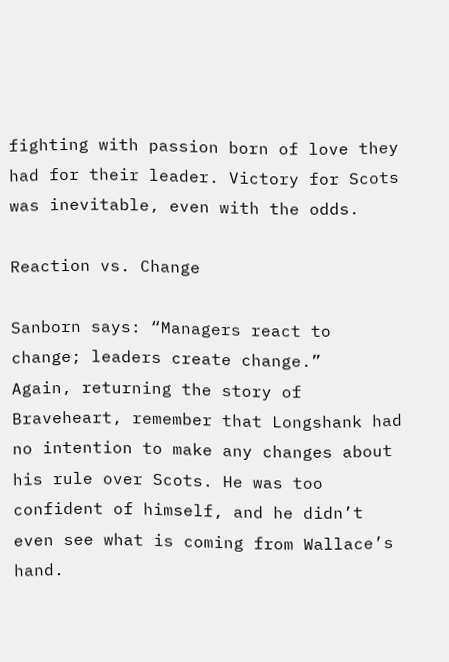fighting with passion born of love they had for their leader. Victory for Scots was inevitable, even with the odds.

Reaction vs. Change

Sanborn says: “Managers react to change; leaders create change.”
Again, returning the story of Braveheart, remember that Longshank had no intention to make any changes about his rule over Scots. He was too confident of himself, and he didn’t even see what is coming from Wallace’s hand.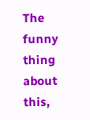The funny thing about this,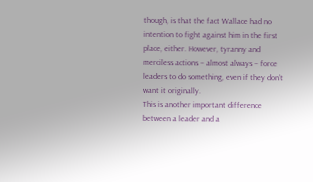though, is that the fact Wallace had no intention to fight against him in the first place, either. However, tyranny and merciless actions – almost always – force leaders to do something, even if they don’t want it originally.
This is another important difference between a leader and a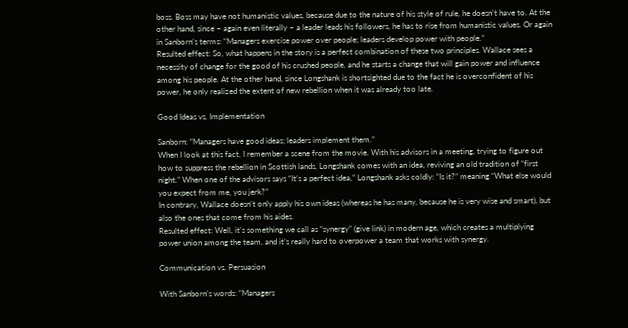boss. Boss may have not humanistic values, because due to the nature of his style of rule, he doesn’t have to. At the other hand, since – again even literally – a leader leads his followers, he has to rise from humanistic values. Or again in Sanborn’s terms: “Managers exercise power over people; leaders develop power with people.”
Resulted effect: So, what happens in the story is a perfect combination of these two principles. Wallace sees a necessity of change for the good of his crushed people, and he starts a change that will gain power and influence among his people. At the other hand, since Longshank is shortsighted due to the fact he is overconfident of his power, he only realized the extent of new rebellion when it was already too late.

Good Ideas vs. Implementation

Sanborn: “Managers have good ideas; leaders implement them.”
When I look at this fact, I remember a scene from the movie. With his advisors in a meeting, trying to figure out how to suppress the rebellion in Scottish lands, Longshank comes with an idea, reviving an old tradition of “first night.” When one of the advisors says “It’s a perfect idea,” Longshank asks coldly: “Is it?” meaning “What else would you expect from me, you jerk?”
In contrary, Wallace doesn’t only apply his own ideas (whereas he has many, because he is very wise and smart), but also the ones that come from his aides.
Resulted effect: Well, it’s something we call as “synergy” (give link) in modern age, which creates a multiplying power union among the team, and it’s really hard to overpower a team that works with synergy.

Communication vs. Persuasion

With Sanborn’s words: “Managers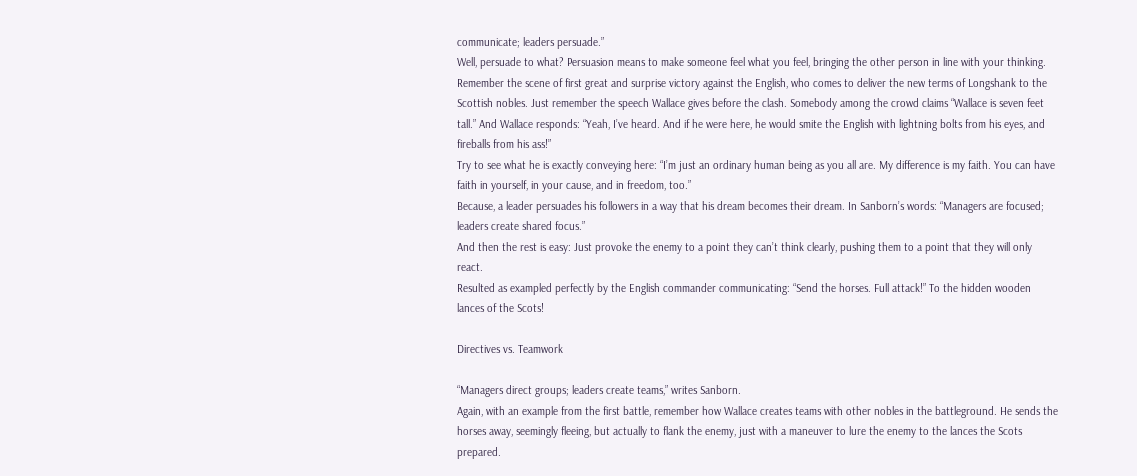communicate; leaders persuade.”
Well, persuade to what? Persuasion means to make someone feel what you feel, bringing the other person in line with your thinking.
Remember the scene of first great and surprise victory against the English, who comes to deliver the new terms of Longshank to the Scottish nobles. Just remember the speech Wallace gives before the clash. Somebody among the crowd claims “Wallace is seven feet tall.” And Wallace responds: “Yeah, I’ve heard. And if he were here, he would smite the English with lightning bolts from his eyes, and fireballs from his ass!”
Try to see what he is exactly conveying here: “I’m just an ordinary human being as you all are. My difference is my faith. You can have faith in yourself, in your cause, and in freedom, too.”
Because, a leader persuades his followers in a way that his dream becomes their dream. In Sanborn’s words: “Managers are focused; leaders create shared focus.”
And then the rest is easy: Just provoke the enemy to a point they can’t think clearly, pushing them to a point that they will only react.
Resulted as exampled perfectly by the English commander communicating: “Send the horses. Full attack!” To the hidden wooden lances of the Scots!

Directives vs. Teamwork

“Managers direct groups; leaders create teams,” writes Sanborn.
Again, with an example from the first battle, remember how Wallace creates teams with other nobles in the battleground. He sends the horses away, seemingly fleeing, but actually to flank the enemy, just with a maneuver to lure the enemy to the lances the Scots prepared.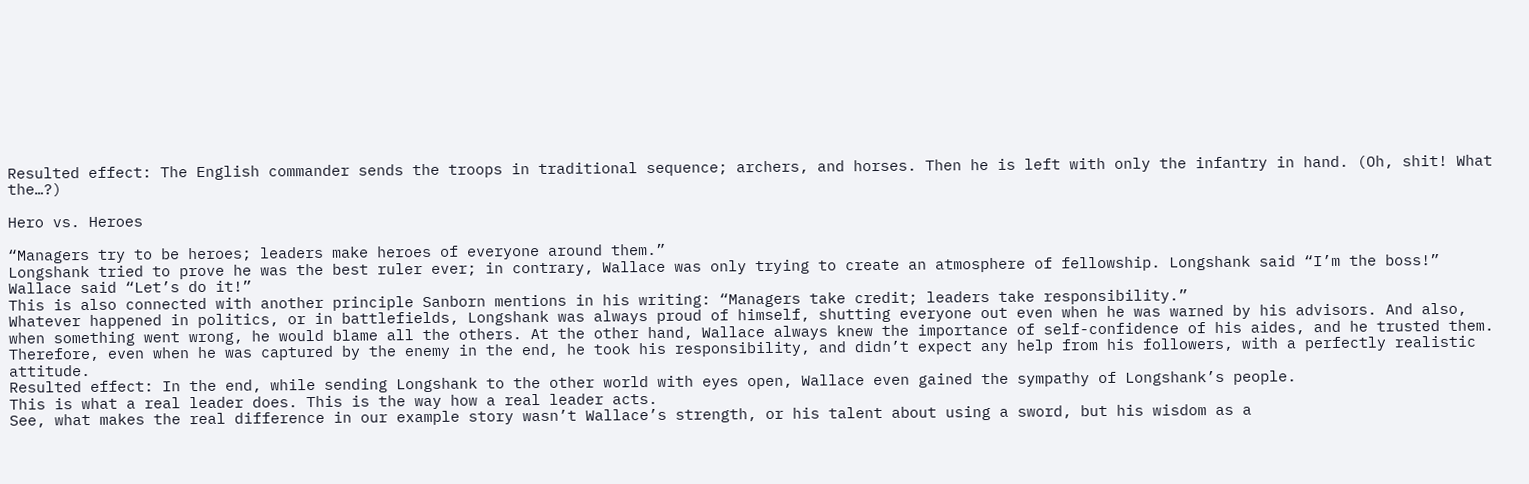Resulted effect: The English commander sends the troops in traditional sequence; archers, and horses. Then he is left with only the infantry in hand. (Oh, shit! What the…?)

Hero vs. Heroes

“Managers try to be heroes; leaders make heroes of everyone around them.”
Longshank tried to prove he was the best ruler ever; in contrary, Wallace was only trying to create an atmosphere of fellowship. Longshank said “I’m the boss!” Wallace said “Let’s do it!”
This is also connected with another principle Sanborn mentions in his writing: “Managers take credit; leaders take responsibility.”
Whatever happened in politics, or in battlefields, Longshank was always proud of himself, shutting everyone out even when he was warned by his advisors. And also, when something went wrong, he would blame all the others. At the other hand, Wallace always knew the importance of self-confidence of his aides, and he trusted them. Therefore, even when he was captured by the enemy in the end, he took his responsibility, and didn’t expect any help from his followers, with a perfectly realistic attitude.
Resulted effect: In the end, while sending Longshank to the other world with eyes open, Wallace even gained the sympathy of Longshank’s people.
This is what a real leader does. This is the way how a real leader acts.
See, what makes the real difference in our example story wasn’t Wallace’s strength, or his talent about using a sword, but his wisdom as a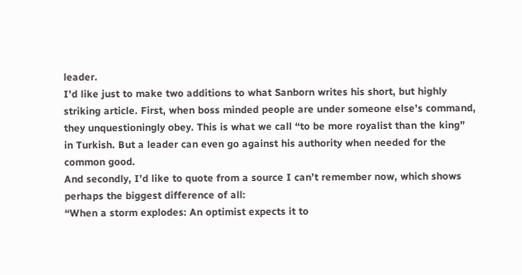leader.
I’d like just to make two additions to what Sanborn writes his short, but highly striking article. First, when boss minded people are under someone else’s command, they unquestioningly obey. This is what we call “to be more royalist than the king” in Turkish. But a leader can even go against his authority when needed for the common good.
And secondly, I’d like to quote from a source I can’t remember now, which shows perhaps the biggest difference of all:
“When a storm explodes: An optimist expects it to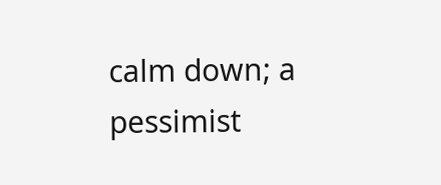calm down; a pessimist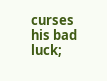curses his bad luck;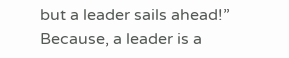but a leader sails ahead!”
Because, a leader is a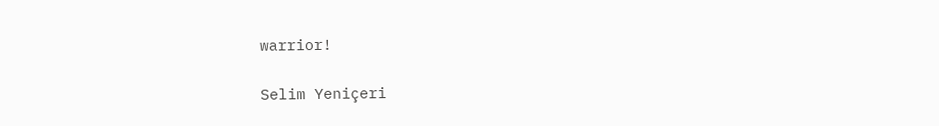warrior!

Selim Yeniçeri